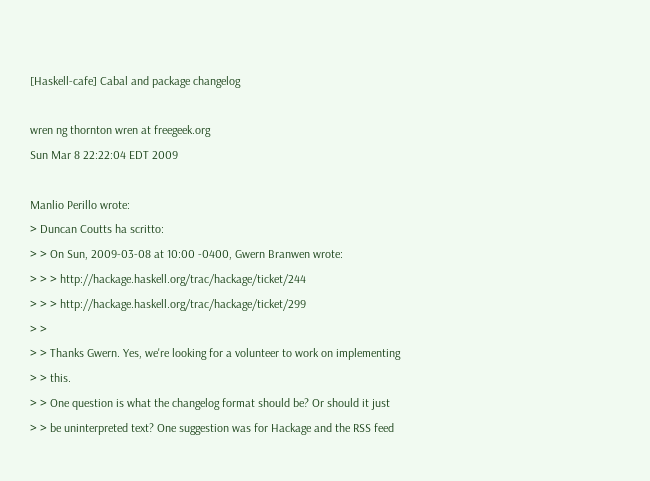[Haskell-cafe] Cabal and package changelog

wren ng thornton wren at freegeek.org
Sun Mar 8 22:22:04 EDT 2009

Manlio Perillo wrote:
> Duncan Coutts ha scritto:
> > On Sun, 2009-03-08 at 10:00 -0400, Gwern Branwen wrote:
> > > http://hackage.haskell.org/trac/hackage/ticket/244
> > > http://hackage.haskell.org/trac/hackage/ticket/299
> >
> > Thanks Gwern. Yes, we're looking for a volunteer to work on implementing
> > this.
> > One question is what the changelog format should be? Or should it just
> > be uninterpreted text? One suggestion was for Hackage and the RSS feed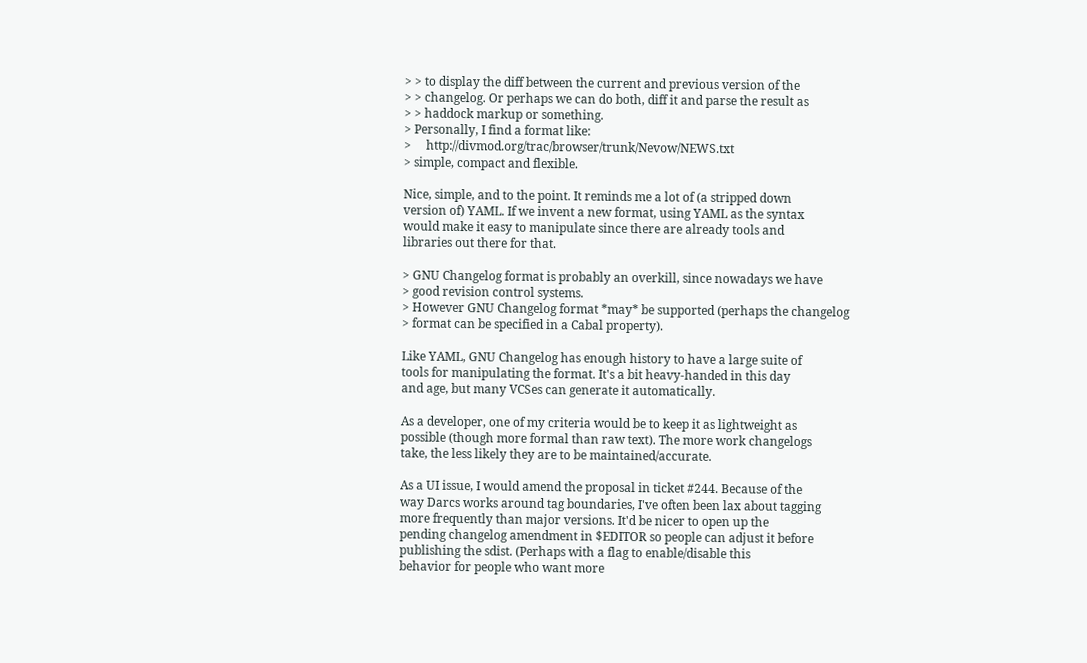> > to display the diff between the current and previous version of the
> > changelog. Or perhaps we can do both, diff it and parse the result as
> > haddock markup or something.
> Personally, I find a format like:
>     http://divmod.org/trac/browser/trunk/Nevow/NEWS.txt
> simple, compact and flexible.

Nice, simple, and to the point. It reminds me a lot of (a stripped down
version of) YAML. If we invent a new format, using YAML as the syntax
would make it easy to manipulate since there are already tools and
libraries out there for that.

> GNU Changelog format is probably an overkill, since nowadays we have
> good revision control systems.
> However GNU Changelog format *may* be supported (perhaps the changelog
> format can be specified in a Cabal property).

Like YAML, GNU Changelog has enough history to have a large suite of
tools for manipulating the format. It's a bit heavy-handed in this day
and age, but many VCSes can generate it automatically.

As a developer, one of my criteria would be to keep it as lightweight as
possible (though more formal than raw text). The more work changelogs
take, the less likely they are to be maintained/accurate.

As a UI issue, I would amend the proposal in ticket #244. Because of the
way Darcs works around tag boundaries, I've often been lax about tagging
more frequently than major versions. It'd be nicer to open up the
pending changelog amendment in $EDITOR so people can adjust it before
publishing the sdist. (Perhaps with a flag to enable/disable this
behavior for people who want more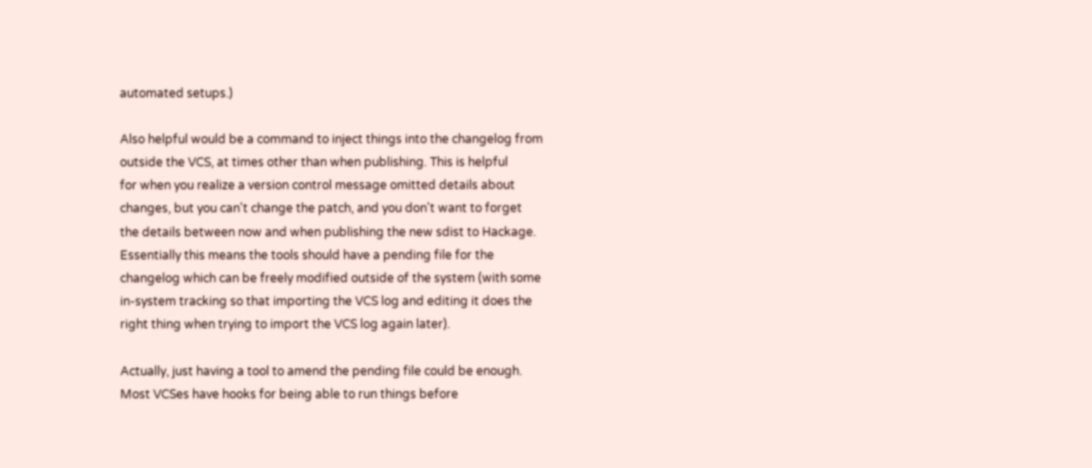automated setups.)

Also helpful would be a command to inject things into the changelog from
outside the VCS, at times other than when publishing. This is helpful
for when you realize a version control message omitted details about
changes, but you can't change the patch, and you don't want to forget
the details between now and when publishing the new sdist to Hackage.
Essentially this means the tools should have a pending file for the
changelog which can be freely modified outside of the system (with some
in-system tracking so that importing the VCS log and editing it does the
right thing when trying to import the VCS log again later).

Actually, just having a tool to amend the pending file could be enough.
Most VCSes have hooks for being able to run things before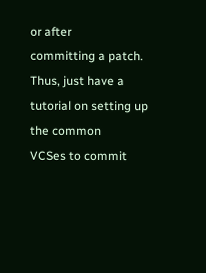or after
committing a patch. Thus, just have a tutorial on setting up the common
VCSes to commit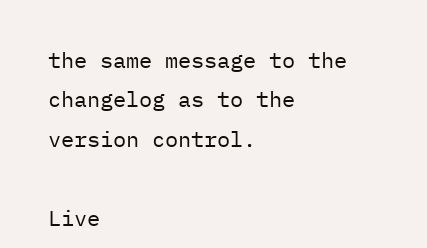the same message to the changelog as to the version control.

Live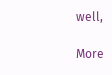well,

More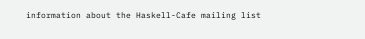information about the Haskell-Cafe mailing list